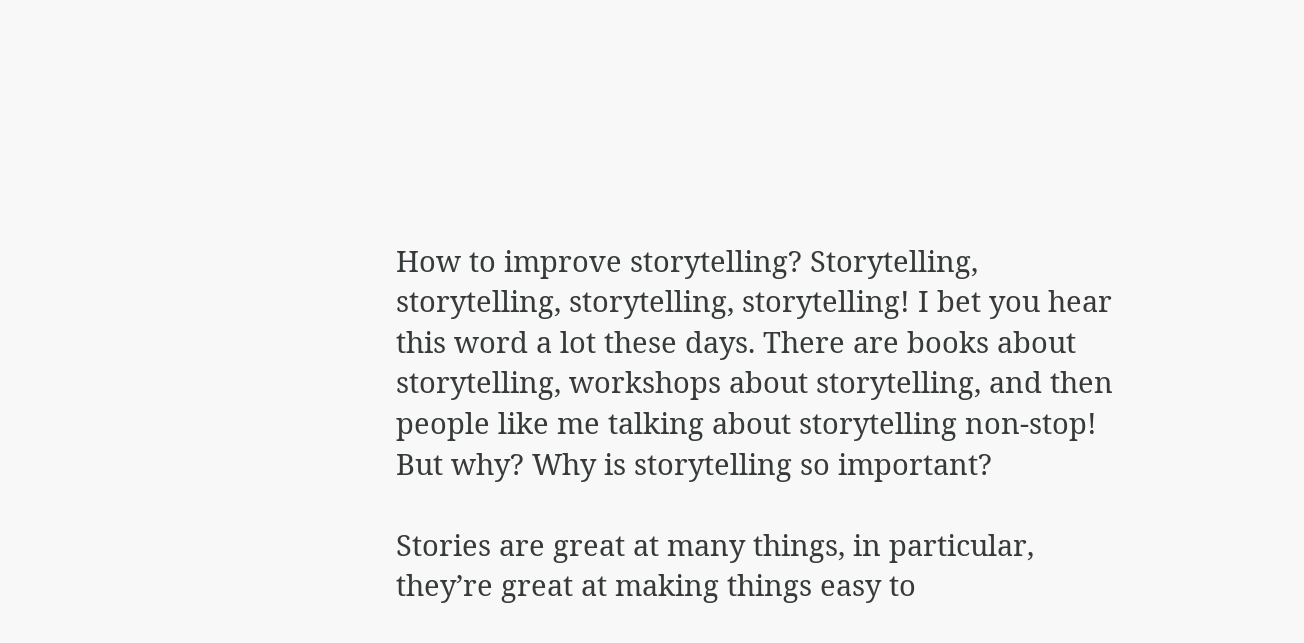How to improve storytelling? Storytelling, storytelling, storytelling, storytelling! I bet you hear this word a lot these days. There are books about storytelling, workshops about storytelling, and then people like me talking about storytelling non-stop! But why? Why is storytelling so important?

Stories are great at many things, in particular, they’re great at making things easy to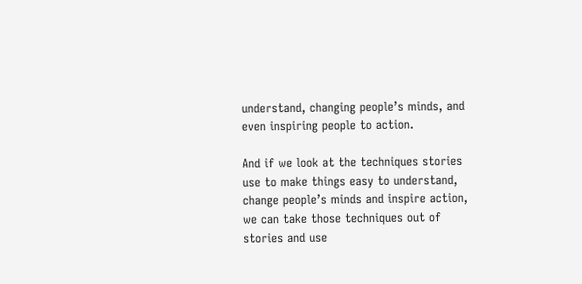understand, changing people’s minds, and even inspiring people to action.

And if we look at the techniques stories use to make things easy to understand, change people’s minds and inspire action, we can take those techniques out of stories and use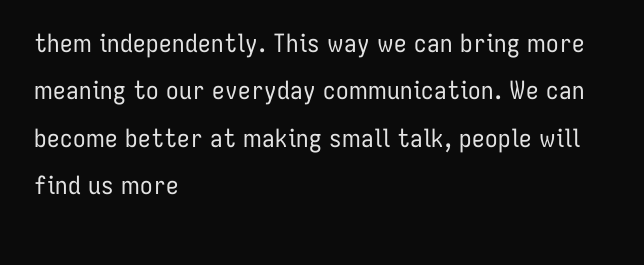them independently. This way we can bring more meaning to our everyday communication. We can become better at making small talk, people will find us more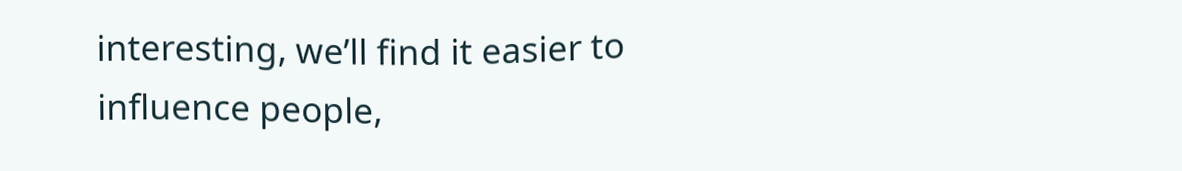interesting, we’ll find it easier to influence people,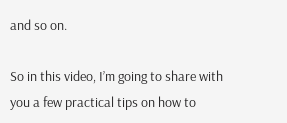and so on.

So in this video, I’m going to share with you a few practical tips on how to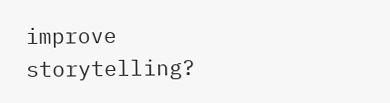improve storytelling?